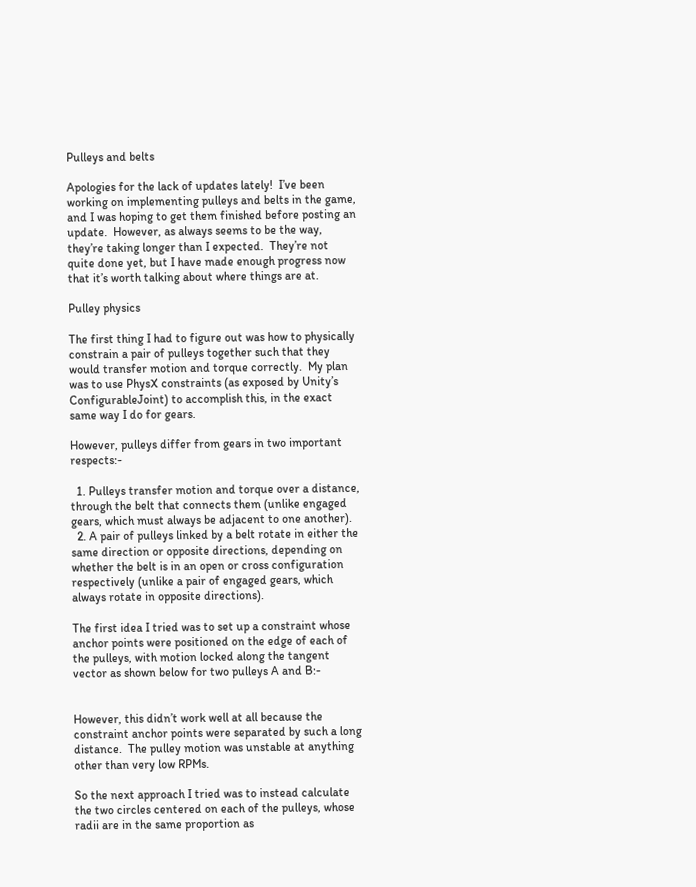Pulleys and belts

Apologies for the lack of updates lately!  I’ve been working on implementing pulleys and belts in the game, and I was hoping to get them finished before posting an update.  However, as always seems to be the way, they’re taking longer than I expected.  They’re not quite done yet, but I have made enough progress now that it’s worth talking about where things are at.

Pulley physics

The first thing I had to figure out was how to physically constrain a pair of pulleys together such that they would transfer motion and torque correctly.  My plan was to use PhysX constraints (as exposed by Unity’s ConfigurableJoint) to accomplish this, in the exact same way I do for gears.

However, pulleys differ from gears in two important respects:-

  1. Pulleys transfer motion and torque over a distance, through the belt that connects them (unlike engaged gears, which must always be adjacent to one another).
  2. A pair of pulleys linked by a belt rotate in either the same direction or opposite directions, depending on whether the belt is in an open or cross configuration respectively (unlike a pair of engaged gears, which always rotate in opposite directions).

The first idea I tried was to set up a constraint whose anchor points were positioned on the edge of each of the pulleys, with motion locked along the tangent vector as shown below for two pulleys A and B:-


However, this didn’t work well at all because the constraint anchor points were separated by such a long distance.  The pulley motion was unstable at anything other than very low RPMs.

So the next approach I tried was to instead calculate the two circles centered on each of the pulleys, whose radii are in the same proportion as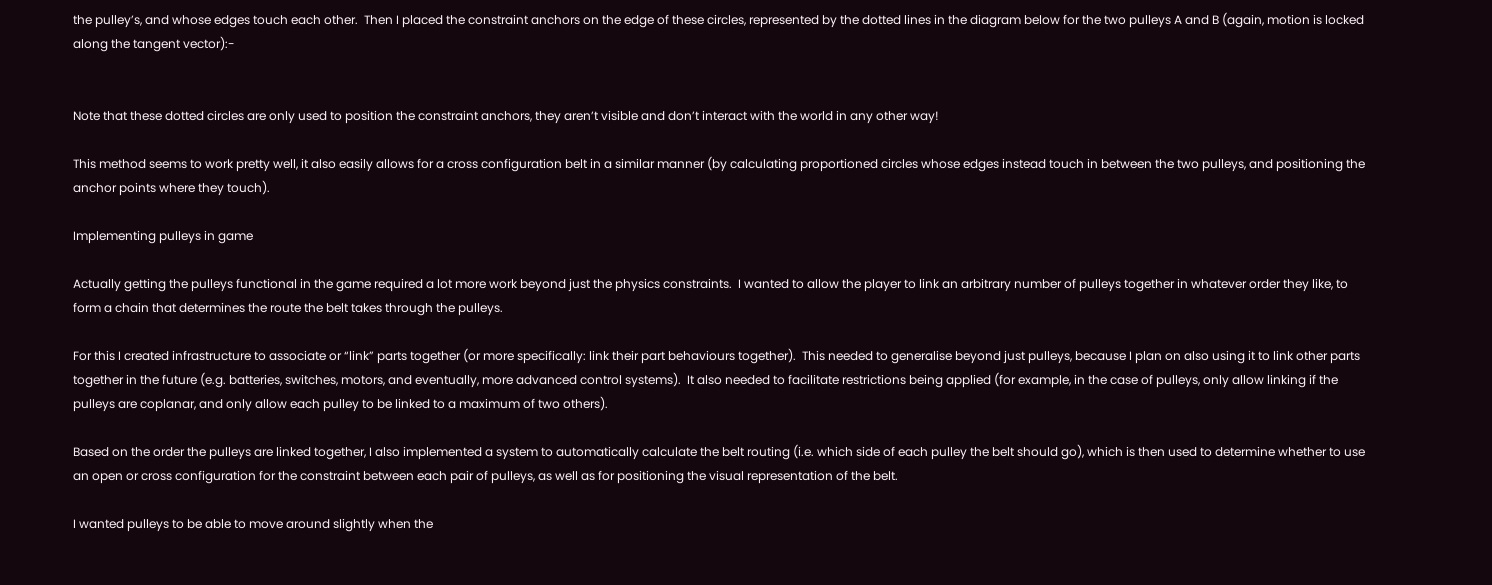the pulley’s, and whose edges touch each other.  Then I placed the constraint anchors on the edge of these circles, represented by the dotted lines in the diagram below for the two pulleys A and B (again, motion is locked along the tangent vector):-


Note that these dotted circles are only used to position the constraint anchors, they aren’t visible and don’t interact with the world in any other way!

This method seems to work pretty well, it also easily allows for a cross configuration belt in a similar manner (by calculating proportioned circles whose edges instead touch in between the two pulleys, and positioning the anchor points where they touch).

Implementing pulleys in game

Actually getting the pulleys functional in the game required a lot more work beyond just the physics constraints.  I wanted to allow the player to link an arbitrary number of pulleys together in whatever order they like, to form a chain that determines the route the belt takes through the pulleys.

For this I created infrastructure to associate or “link” parts together (or more specifically: link their part behaviours together).  This needed to generalise beyond just pulleys, because I plan on also using it to link other parts together in the future (e.g. batteries, switches, motors, and eventually, more advanced control systems).  It also needed to facilitate restrictions being applied (for example, in the case of pulleys, only allow linking if the pulleys are coplanar, and only allow each pulley to be linked to a maximum of two others).

Based on the order the pulleys are linked together, I also implemented a system to automatically calculate the belt routing (i.e. which side of each pulley the belt should go), which is then used to determine whether to use an open or cross configuration for the constraint between each pair of pulleys, as well as for positioning the visual representation of the belt.

I wanted pulleys to be able to move around slightly when the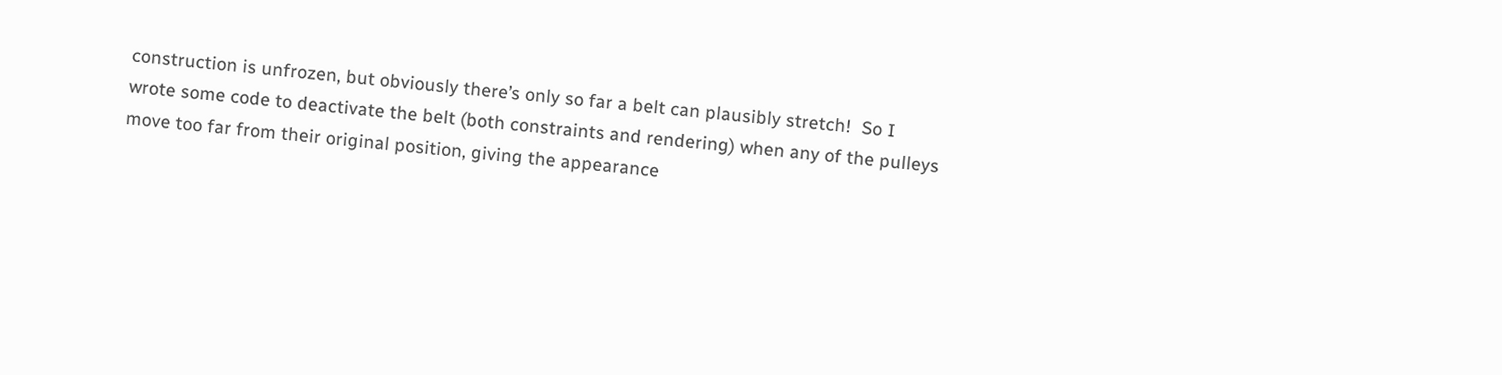construction is unfrozen, but obviously there’s only so far a belt can plausibly stretch!  So I wrote some code to deactivate the belt (both constraints and rendering) when any of the pulleys move too far from their original position, giving the appearance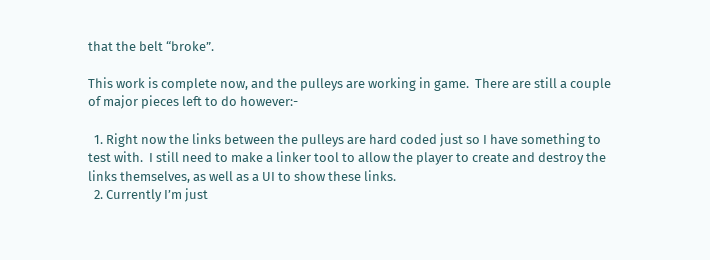that the belt “broke”.

This work is complete now, and the pulleys are working in game.  There are still a couple of major pieces left to do however:-

  1. Right now the links between the pulleys are hard coded just so I have something to test with.  I still need to make a linker tool to allow the player to create and destroy the links themselves, as well as a UI to show these links.
  2. Currently I’m just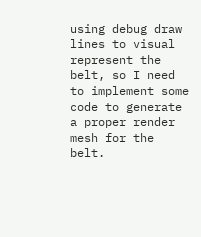using debug draw lines to visual represent the belt, so I need to implement some code to generate a proper render mesh for the belt.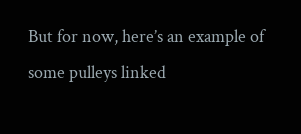But for now, here’s an example of some pulleys linked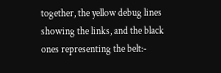together, the yellow debug lines showing the links, and the black ones representing the belt:-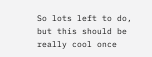So lots left to do, but this should be really cool once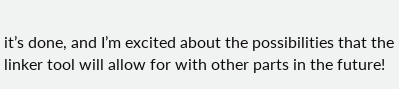it’s done, and I’m excited about the possibilities that the linker tool will allow for with other parts in the future!